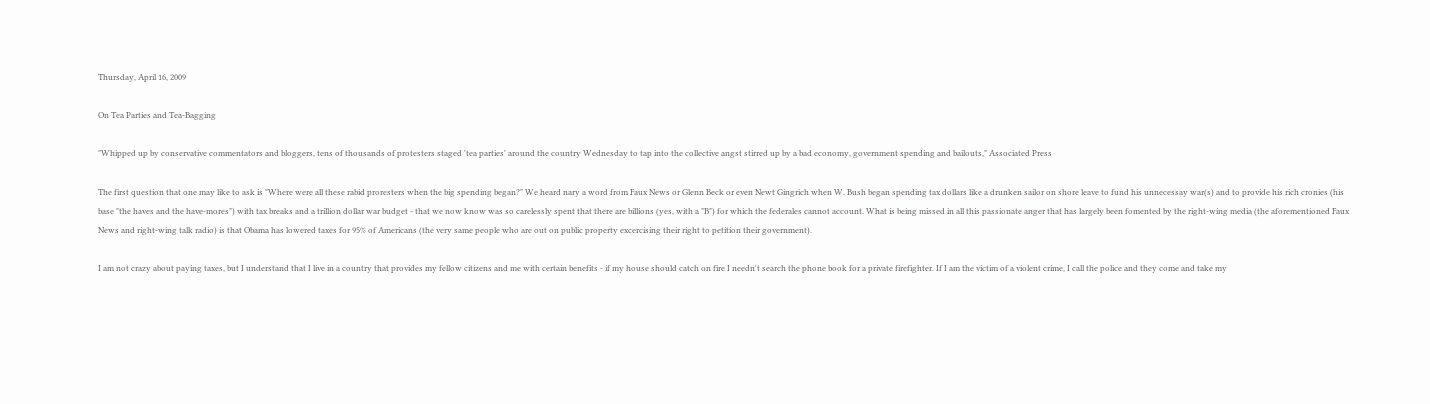Thursday, April 16, 2009

On Tea Parties and Tea-Bagging

"Whipped up by conservative commentators and bloggers, tens of thousands of protesters staged 'tea parties' around the country Wednesday to tap into the collective angst stirred up by a bad economy, government spending and bailouts," Associated Press

The first question that one may like to ask is "Where were all these rabid proresters when the big spending began?" We heard nary a word from Faux News or Glenn Beck or even Newt Gingrich when W. Bush began spending tax dollars like a drunken sailor on shore leave to fund his unnecessay war(s) and to provide his rich cronies (his base "the haves and the have-mores") with tax breaks and a trillion dollar war budget - that we now know was so carelessly spent that there are billions (yes, with a "B") for which the federales cannot account. What is being missed in all this passionate anger that has largely been fomented by the right-wing media (the aforementioned Faux News and right-wing talk radio) is that Obama has lowered taxes for 95% of Americans (the very same people who are out on public property excercising their right to petition their government).

I am not crazy about paying taxes, but I understand that I live in a country that provides my fellow citizens and me with certain benefits - if my house should catch on fire I needn't search the phone book for a private firefighter. If I am the victim of a violent crime, I call the police and they come and take my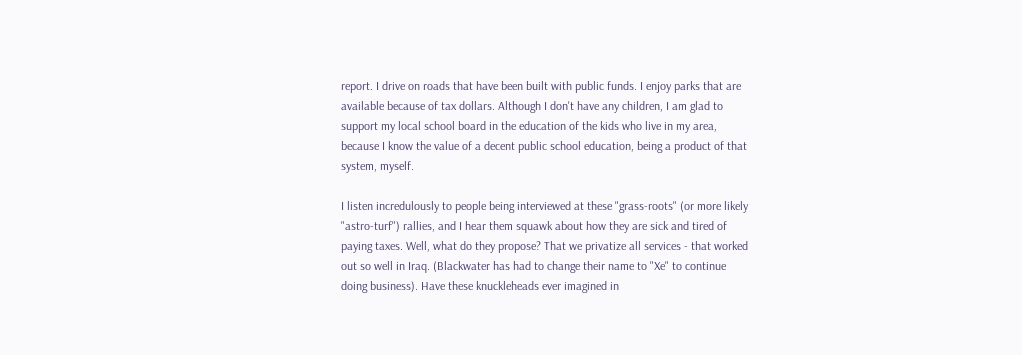report. I drive on roads that have been built with public funds. I enjoy parks that are available because of tax dollars. Although I don't have any children, I am glad to support my local school board in the education of the kids who live in my area, because I know the value of a decent public school education, being a product of that system, myself.

I listen incredulously to people being interviewed at these "grass-roots" (or more likely "astro-turf") rallies, and I hear them squawk about how they are sick and tired of paying taxes. Well, what do they propose? That we privatize all services - that worked out so well in Iraq. (Blackwater has had to change their name to "Xe" to continue doing business). Have these knuckleheads ever imagined in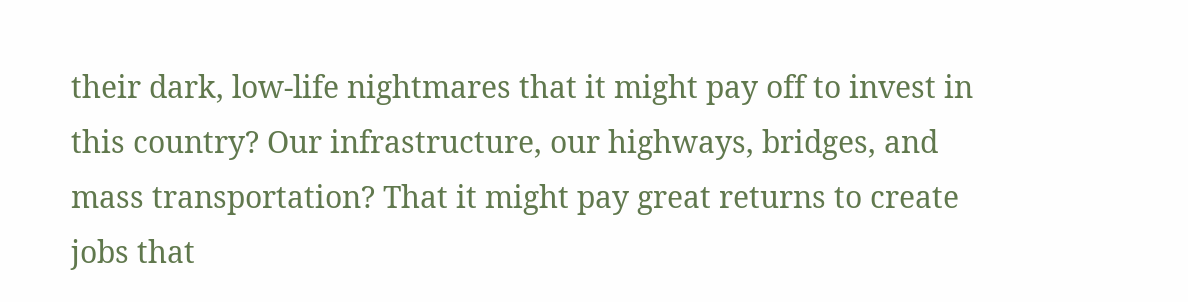their dark, low-life nightmares that it might pay off to invest in this country? Our infrastructure, our highways, bridges, and mass transportation? That it might pay great returns to create jobs that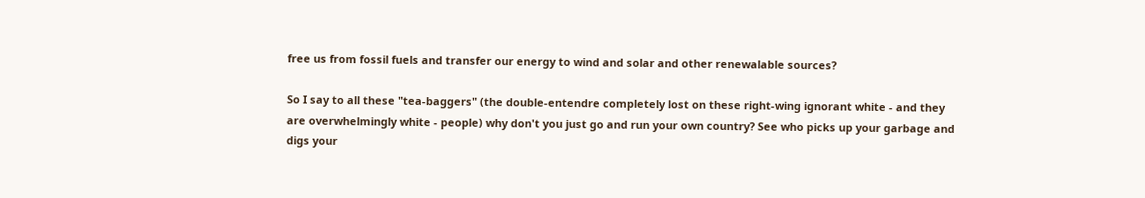free us from fossil fuels and transfer our energy to wind and solar and other renewalable sources?

So I say to all these "tea-baggers" (the double-entendre completely lost on these right-wing ignorant white - and they are overwhelmingly white - people) why don't you just go and run your own country? See who picks up your garbage and digs your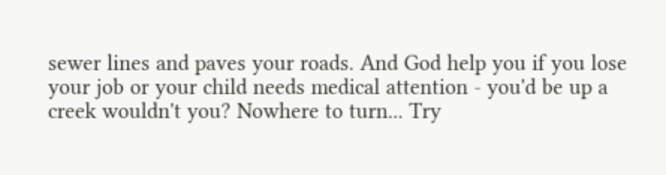sewer lines and paves your roads. And God help you if you lose your job or your child needs medical attention - you'd be up a creek wouldn't you? Nowhere to turn... Try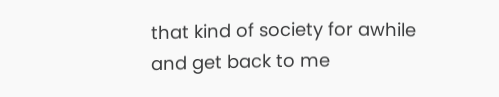that kind of society for awhile and get back to me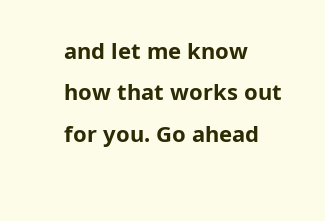and let me know how that works out for you. Go ahead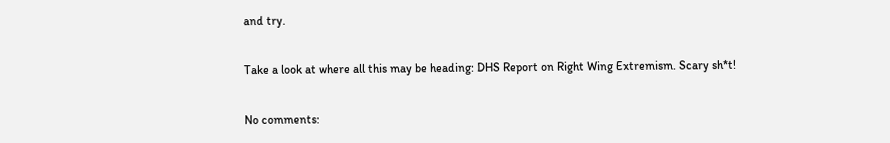and try.

Take a look at where all this may be heading: DHS Report on Right Wing Extremism. Scary sh*t!

No comments: